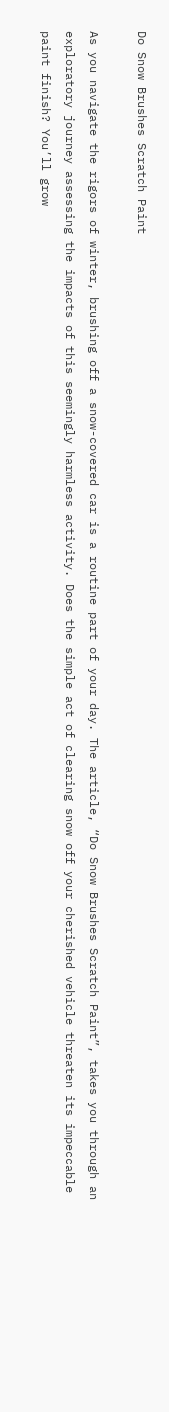Do Snow Brushes Scratch Paint

As you navigate the rigors of winter, brushing off a snow-covered car is a routine part of your day. The article, “Do Snow Brushes Scratch Paint”, takes you through an exploratory journey assessing the impacts of this seemingly harmless activity. Does the simple act of clearing snow off your cherished vehicle threaten its impeccable paint finish? You’ll grow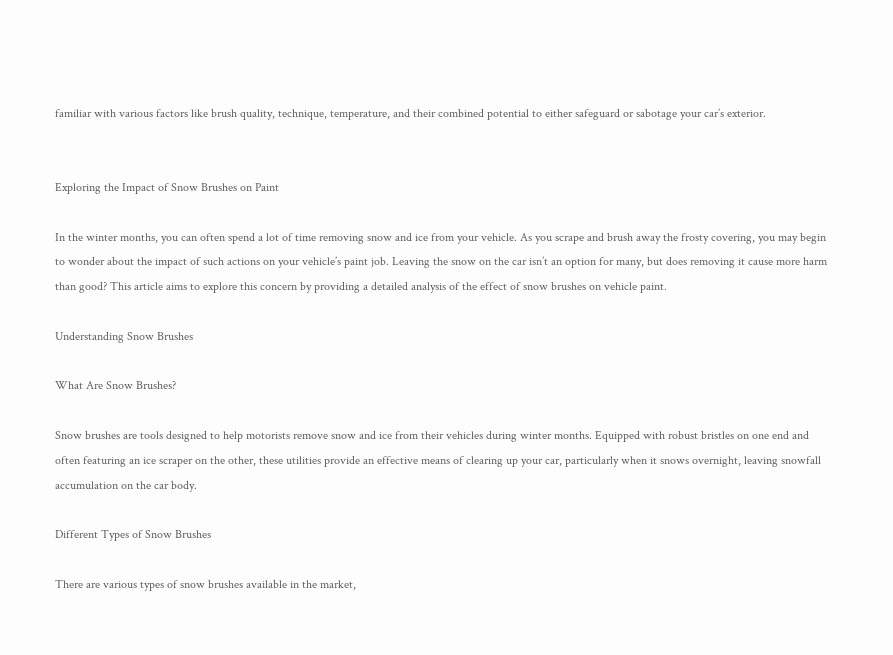familiar with various factors like brush quality, technique, temperature, and their combined potential to either safeguard or sabotage your car’s exterior.


Exploring the Impact of Snow Brushes on Paint

In the winter months, you can often spend a lot of time removing snow and ice from your vehicle. As you scrape and brush away the frosty covering, you may begin to wonder about the impact of such actions on your vehicle’s paint job. Leaving the snow on the car isn’t an option for many, but does removing it cause more harm than good? This article aims to explore this concern by providing a detailed analysis of the effect of snow brushes on vehicle paint.

Understanding Snow Brushes

What Are Snow Brushes?

Snow brushes are tools designed to help motorists remove snow and ice from their vehicles during winter months. Equipped with robust bristles on one end and often featuring an ice scraper on the other, these utilities provide an effective means of clearing up your car, particularly when it snows overnight, leaving snowfall accumulation on the car body.

Different Types of Snow Brushes

There are various types of snow brushes available in the market,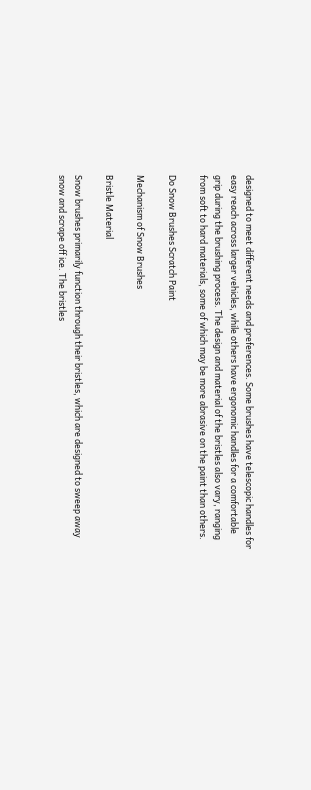designed to meet different needs and preferences. Some brushes have telescopic handles for easy reach across larger vehicles, while others have ergonomic handles for a comfortable grip during the brushing process. The design and material of the bristles also vary, ranging from soft to hard materials, some of which may be more abrasive on the paint than others.

Do Snow Brushes Scratch Paint

Mechanism of Snow Brushes

Bristle Material

Snow brushes primarily function through their bristles, which are designed to sweep away snow and scrape off ice. The bristles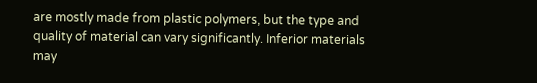are mostly made from plastic polymers, but the type and quality of material can vary significantly. Inferior materials may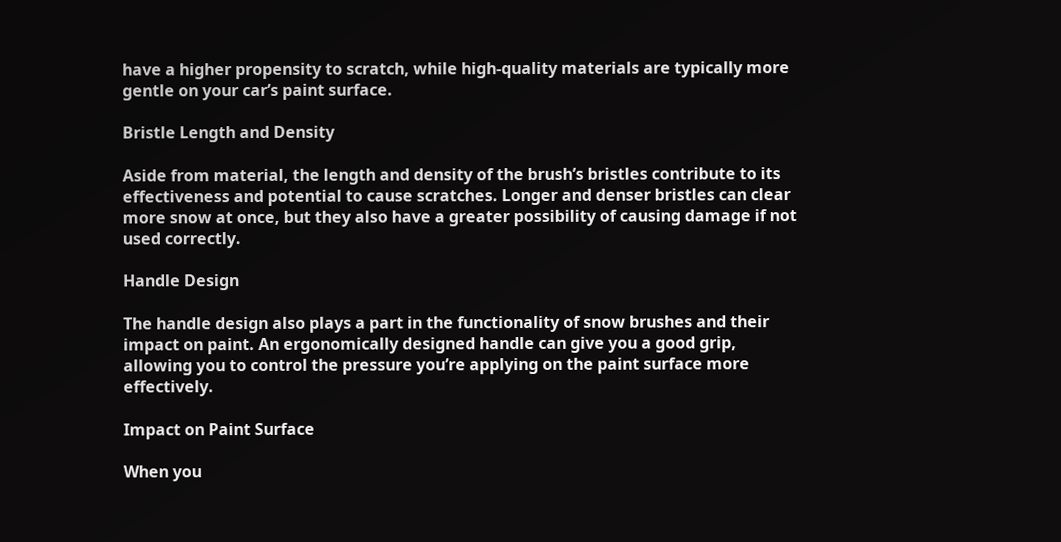have a higher propensity to scratch, while high-quality materials are typically more gentle on your car’s paint surface.

Bristle Length and Density

Aside from material, the length and density of the brush’s bristles contribute to its effectiveness and potential to cause scratches. Longer and denser bristles can clear more snow at once, but they also have a greater possibility of causing damage if not used correctly.

Handle Design

The handle design also plays a part in the functionality of snow brushes and their impact on paint. An ergonomically designed handle can give you a good grip, allowing you to control the pressure you’re applying on the paint surface more effectively.

Impact on Paint Surface

When you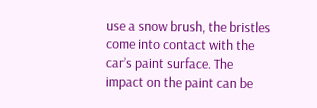use a snow brush, the bristles come into contact with the car’s paint surface. The impact on the paint can be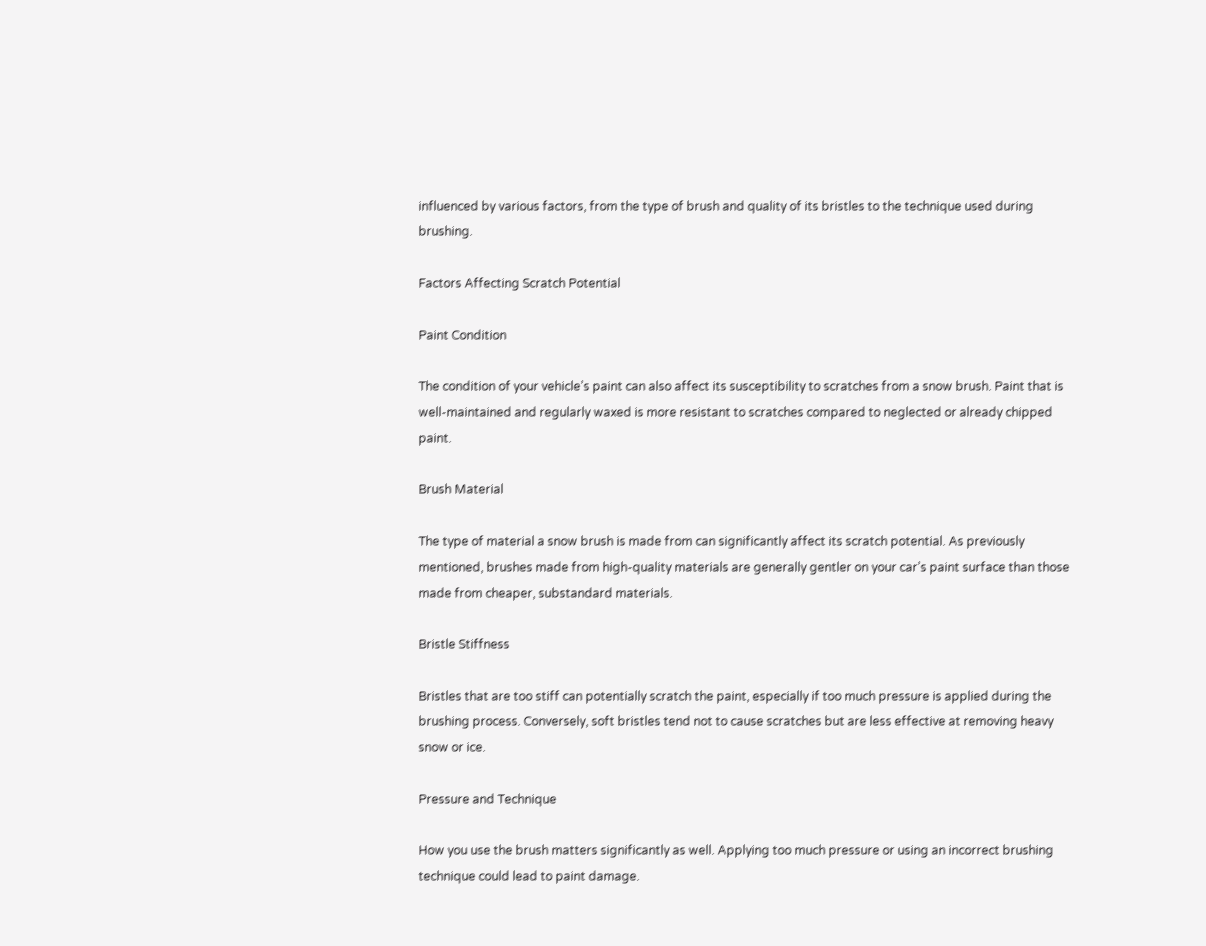influenced by various factors, from the type of brush and quality of its bristles to the technique used during brushing.

Factors Affecting Scratch Potential

Paint Condition

The condition of your vehicle’s paint can also affect its susceptibility to scratches from a snow brush. Paint that is well-maintained and regularly waxed is more resistant to scratches compared to neglected or already chipped paint.

Brush Material

The type of material a snow brush is made from can significantly affect its scratch potential. As previously mentioned, brushes made from high-quality materials are generally gentler on your car’s paint surface than those made from cheaper, substandard materials.

Bristle Stiffness

Bristles that are too stiff can potentially scratch the paint, especially if too much pressure is applied during the brushing process. Conversely, soft bristles tend not to cause scratches but are less effective at removing heavy snow or ice.

Pressure and Technique

How you use the brush matters significantly as well. Applying too much pressure or using an incorrect brushing technique could lead to paint damage.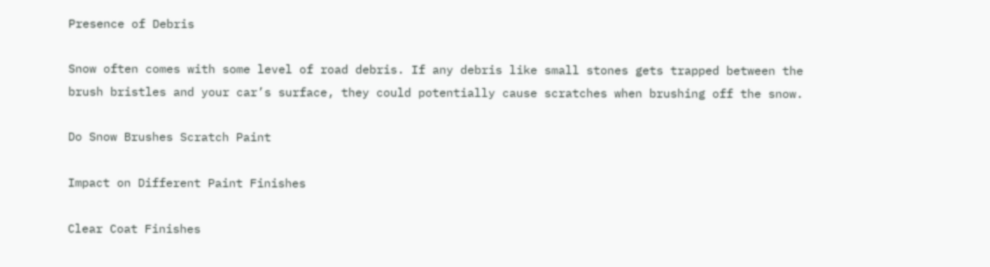Presence of Debris

Snow often comes with some level of road debris. If any debris like small stones gets trapped between the brush bristles and your car’s surface, they could potentially cause scratches when brushing off the snow.

Do Snow Brushes Scratch Paint

Impact on Different Paint Finishes

Clear Coat Finishes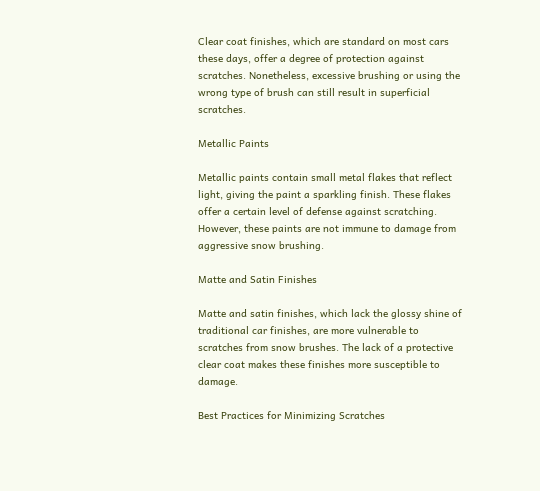Clear coat finishes, which are standard on most cars these days, offer a degree of protection against scratches. Nonetheless, excessive brushing or using the wrong type of brush can still result in superficial scratches.

Metallic Paints

Metallic paints contain small metal flakes that reflect light, giving the paint a sparkling finish. These flakes offer a certain level of defense against scratching. However, these paints are not immune to damage from aggressive snow brushing.

Matte and Satin Finishes

Matte and satin finishes, which lack the glossy shine of traditional car finishes, are more vulnerable to scratches from snow brushes. The lack of a protective clear coat makes these finishes more susceptible to damage.

Best Practices for Minimizing Scratches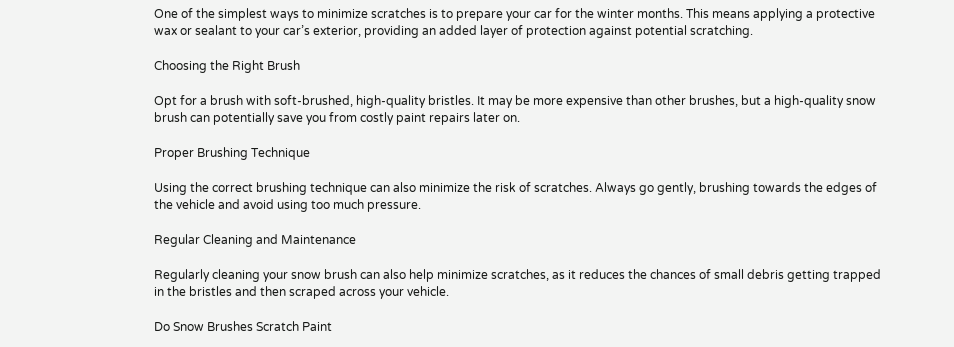One of the simplest ways to minimize scratches is to prepare your car for the winter months. This means applying a protective wax or sealant to your car’s exterior, providing an added layer of protection against potential scratching.

Choosing the Right Brush

Opt for a brush with soft-brushed, high-quality bristles. It may be more expensive than other brushes, but a high-quality snow brush can potentially save you from costly paint repairs later on.

Proper Brushing Technique

Using the correct brushing technique can also minimize the risk of scratches. Always go gently, brushing towards the edges of the vehicle and avoid using too much pressure.

Regular Cleaning and Maintenance

Regularly cleaning your snow brush can also help minimize scratches, as it reduces the chances of small debris getting trapped in the bristles and then scraped across your vehicle.

Do Snow Brushes Scratch Paint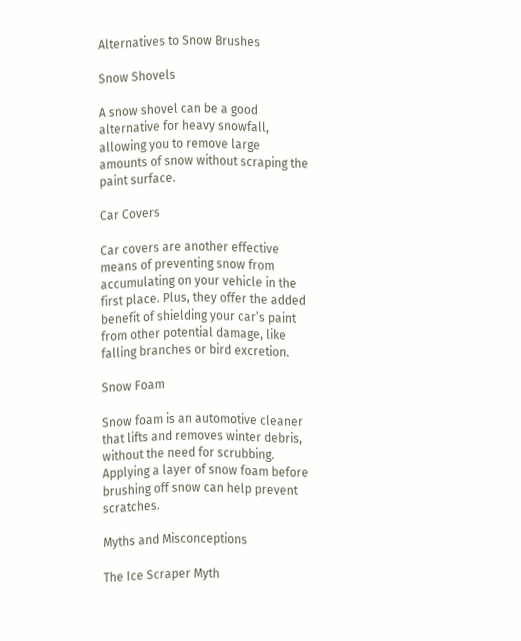Alternatives to Snow Brushes

Snow Shovels

A snow shovel can be a good alternative for heavy snowfall, allowing you to remove large amounts of snow without scraping the paint surface.

Car Covers

Car covers are another effective means of preventing snow from accumulating on your vehicle in the first place. Plus, they offer the added benefit of shielding your car’s paint from other potential damage, like falling branches or bird excretion.

Snow Foam

Snow foam is an automotive cleaner that lifts and removes winter debris, without the need for scrubbing. Applying a layer of snow foam before brushing off snow can help prevent scratches.

Myths and Misconceptions

The Ice Scraper Myth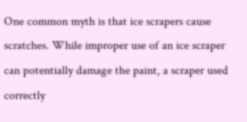One common myth is that ice scrapers cause scratches. While improper use of an ice scraper can potentially damage the paint, a scraper used correctly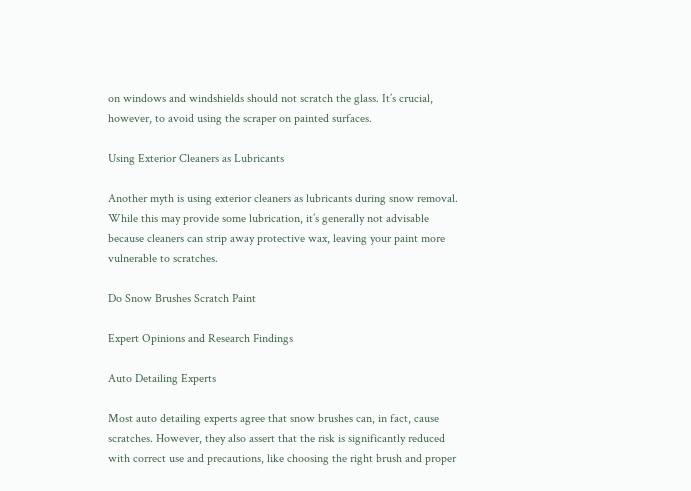on windows and windshields should not scratch the glass. It’s crucial, however, to avoid using the scraper on painted surfaces.

Using Exterior Cleaners as Lubricants

Another myth is using exterior cleaners as lubricants during snow removal. While this may provide some lubrication, it’s generally not advisable because cleaners can strip away protective wax, leaving your paint more vulnerable to scratches.

Do Snow Brushes Scratch Paint

Expert Opinions and Research Findings

Auto Detailing Experts

Most auto detailing experts agree that snow brushes can, in fact, cause scratches. However, they also assert that the risk is significantly reduced with correct use and precautions, like choosing the right brush and proper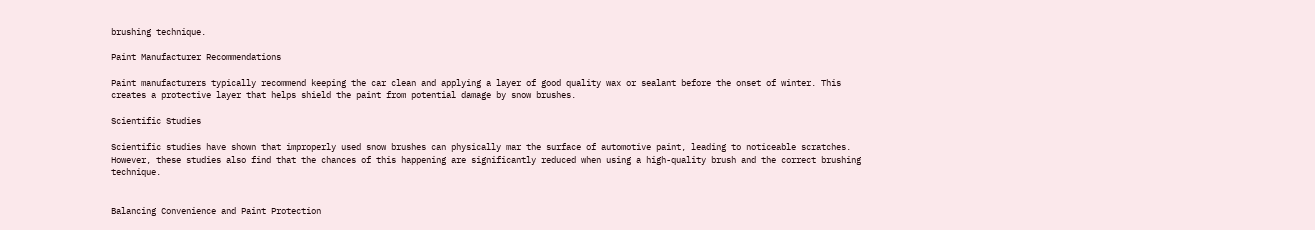brushing technique.

Paint Manufacturer Recommendations

Paint manufacturers typically recommend keeping the car clean and applying a layer of good quality wax or sealant before the onset of winter. This creates a protective layer that helps shield the paint from potential damage by snow brushes.

Scientific Studies

Scientific studies have shown that improperly used snow brushes can physically mar the surface of automotive paint, leading to noticeable scratches. However, these studies also find that the chances of this happening are significantly reduced when using a high-quality brush and the correct brushing technique.


Balancing Convenience and Paint Protection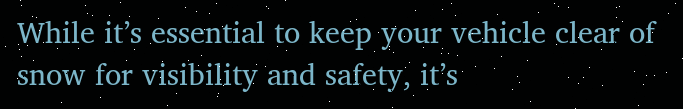While it’s essential to keep your vehicle clear of snow for visibility and safety, it’s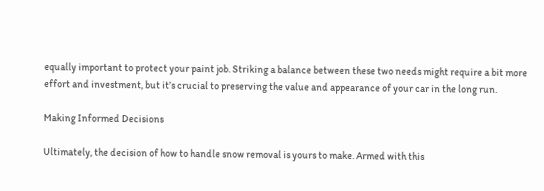equally important to protect your paint job. Striking a balance between these two needs might require a bit more effort and investment, but it’s crucial to preserving the value and appearance of your car in the long run.

Making Informed Decisions

Ultimately, the decision of how to handle snow removal is yours to make. Armed with this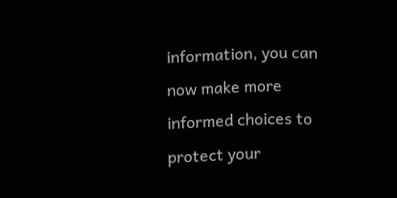information, you can now make more informed choices to protect your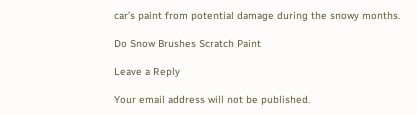car’s paint from potential damage during the snowy months.

Do Snow Brushes Scratch Paint

Leave a Reply

Your email address will not be published.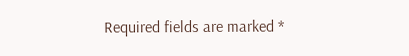Required fields are marked *